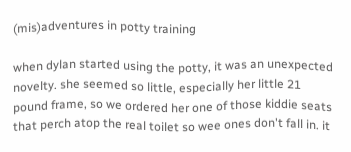(mis)adventures in potty training

when dylan started using the potty, it was an unexpected novelty. she seemed so little, especially her little 21 pound frame, so we ordered her one of those kiddie seats that perch atop the real toilet so wee ones don't fall in. it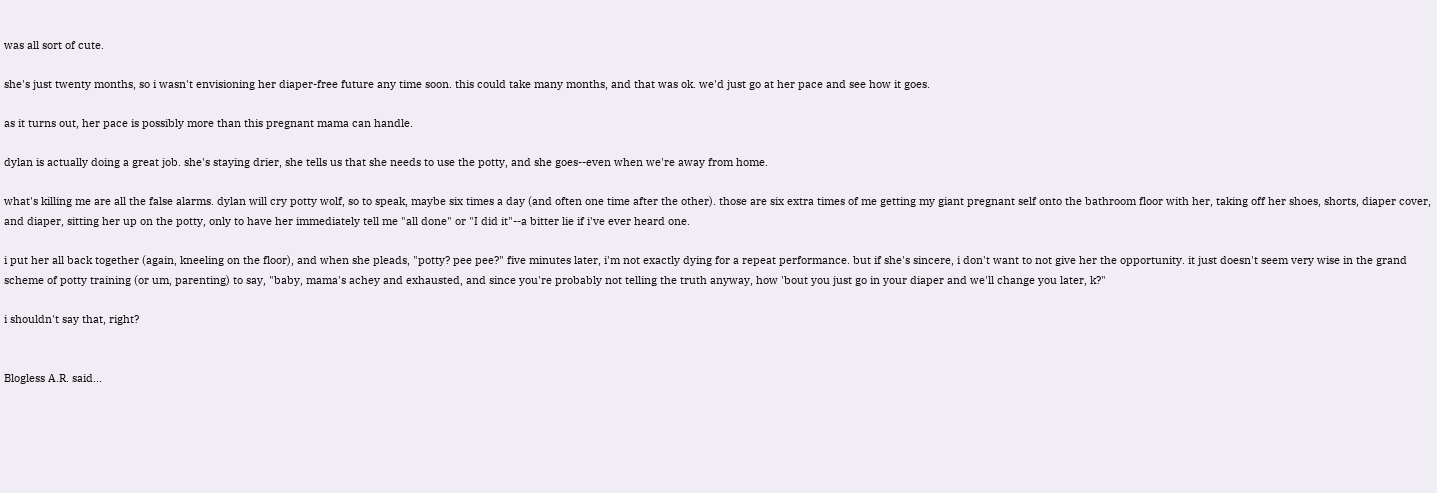was all sort of cute.

she's just twenty months, so i wasn't envisioning her diaper-free future any time soon. this could take many months, and that was ok. we'd just go at her pace and see how it goes.

as it turns out, her pace is possibly more than this pregnant mama can handle.

dylan is actually doing a great job. she's staying drier, she tells us that she needs to use the potty, and she goes--even when we're away from home.

what's killing me are all the false alarms. dylan will cry potty wolf, so to speak, maybe six times a day (and often one time after the other). those are six extra times of me getting my giant pregnant self onto the bathroom floor with her, taking off her shoes, shorts, diaper cover, and diaper, sitting her up on the potty, only to have her immediately tell me "all done" or "I did it"--a bitter lie if i've ever heard one.

i put her all back together (again, kneeling on the floor), and when she pleads, "potty? pee pee?" five minutes later, i'm not exactly dying for a repeat performance. but if she's sincere, i don't want to not give her the opportunity. it just doesn't seem very wise in the grand scheme of potty training (or um, parenting) to say, "baby, mama's achey and exhausted, and since you're probably not telling the truth anyway, how 'bout you just go in your diaper and we'll change you later, k?"

i shouldn't say that, right?


Blogless A.R. said...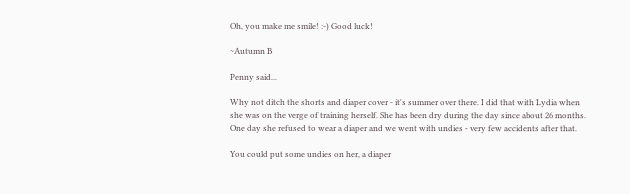Oh, you make me smile! :-) Good luck!

~Autumn B

Penny said...

Why not ditch the shorts and diaper cover - it's summer over there. I did that with Lydia when she was on the verge of training herself. She has been dry during the day since about 26 months. One day she refused to wear a diaper and we went with undies - very few accidents after that.

You could put some undies on her, a diaper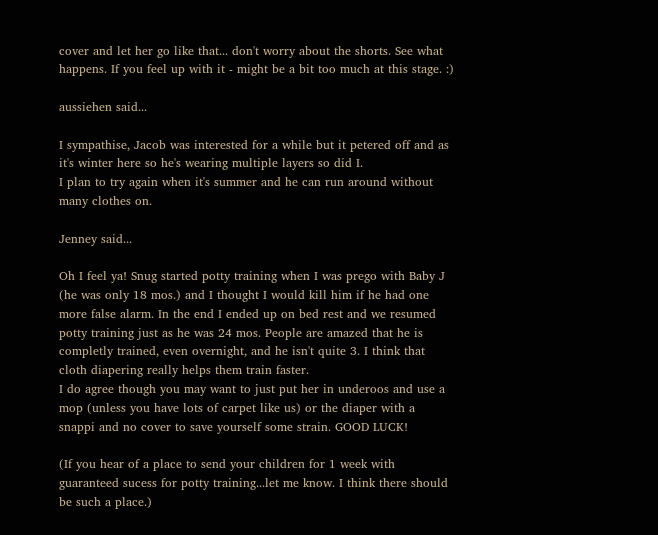cover and let her go like that... don't worry about the shorts. See what happens. If you feel up with it - might be a bit too much at this stage. :)

aussiehen said...

I sympathise, Jacob was interested for a while but it petered off and as it's winter here so he's wearing multiple layers so did I.
I plan to try again when it's summer and he can run around without many clothes on.

Jenney said...

Oh I feel ya! Snug started potty training when I was prego with Baby J (he was only 18 mos.) and I thought I would kill him if he had one more false alarm. In the end I ended up on bed rest and we resumed potty training just as he was 24 mos. People are amazed that he is completly trained, even overnight, and he isn't quite 3. I think that cloth diapering really helps them train faster.
I do agree though you may want to just put her in underoos and use a mop (unless you have lots of carpet like us) or the diaper with a snappi and no cover to save yourself some strain. GOOD LUCK!

(If you hear of a place to send your children for 1 week with guaranteed sucess for potty training...let me know. I think there should be such a place.)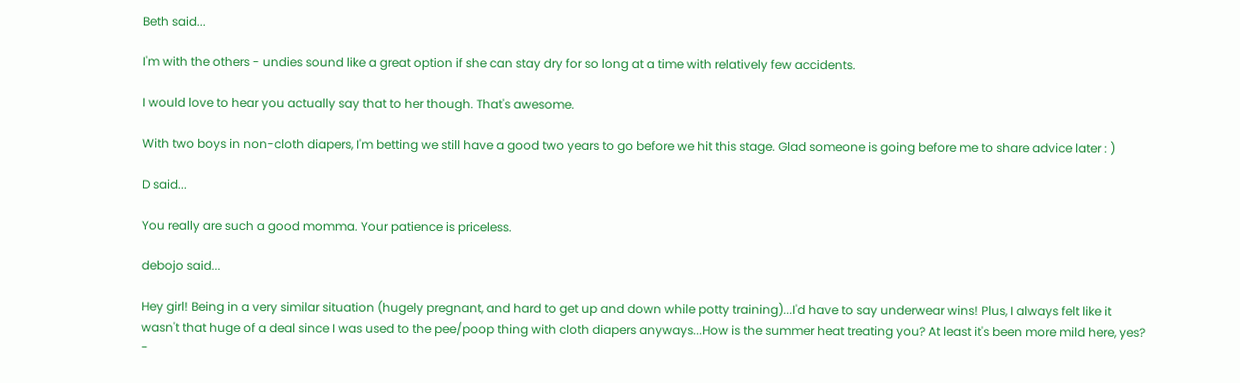Beth said...

I'm with the others - undies sound like a great option if she can stay dry for so long at a time with relatively few accidents.

I would love to hear you actually say that to her though. That's awesome.

With two boys in non-cloth diapers, I'm betting we still have a good two years to go before we hit this stage. Glad someone is going before me to share advice later : )

D said...

You really are such a good momma. Your patience is priceless.

debojo said...

Hey girl! Being in a very similar situation (hugely pregnant, and hard to get up and down while potty training)...I'd have to say underwear wins! Plus, I always felt like it wasn't that huge of a deal since I was used to the pee/poop thing with cloth diapers anyways...How is the summer heat treating you? At least it's been more mild here, yes? -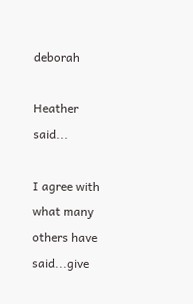deborah

Heather said...

I agree with what many others have said...give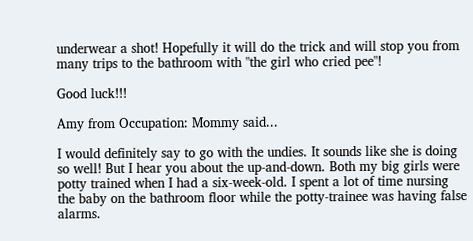underwear a shot! Hopefully it will do the trick and will stop you from many trips to the bathroom with "the girl who cried pee"!

Good luck!!!

Amy from Occupation: Mommy said...

I would definitely say to go with the undies. It sounds like she is doing so well! But I hear you about the up-and-down. Both my big girls were potty trained when I had a six-week-old. I spent a lot of time nursing the baby on the bathroom floor while the potty-trainee was having false alarms.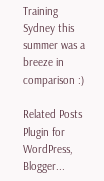Training Sydney this summer was a breeze in comparison :)

Related Posts Plugin for WordPress, Blogger...